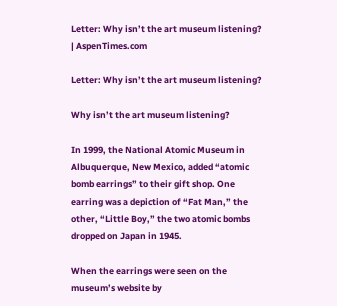Letter: Why isn’t the art museum listening? | AspenTimes.com

Letter: Why isn’t the art museum listening?

Why isn’t the art museum listening?

In 1999, the National Atomic Museum in Albuquerque, New Mexico, added “atomic bomb earrings” to their gift shop. One earring was a depiction of “Fat Man,” the other, “Little Boy,” the two atomic bombs dropped on Japan in 1945.

When the earrings were seen on the museum’s website by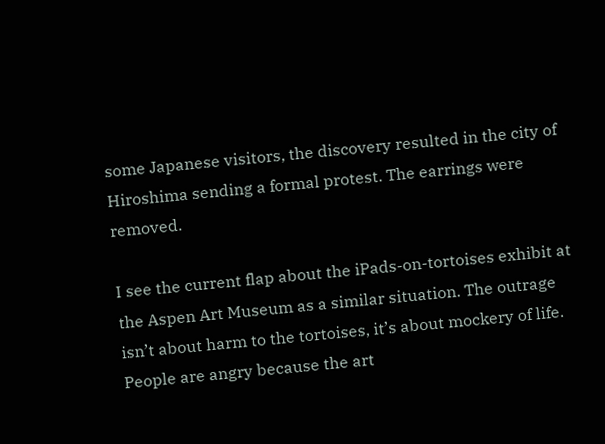some Japanese visitors, the discovery resulted in the city of Hiroshima sending a formal protest. The earrings were removed.

I see the current flap about the iPads-on-tortoises exhibit at the Aspen Art Museum as a similar situation. The outrage isn’t about harm to the tortoises, it’s about mockery of life. People are angry because the art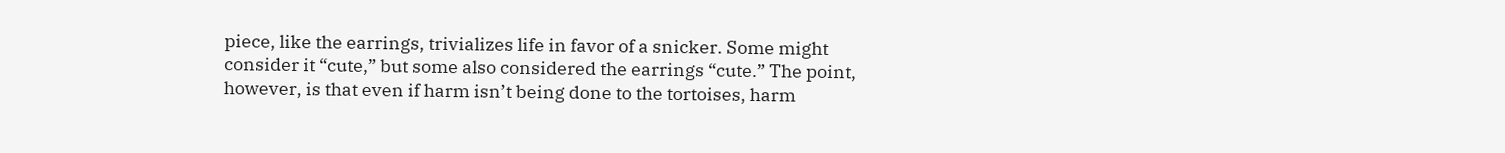piece, like the earrings, trivializes life in favor of a snicker. Some might consider it “cute,” but some also considered the earrings “cute.” The point, however, is that even if harm isn’t being done to the tortoises, harm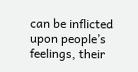can be inflicted upon people’s feelings, their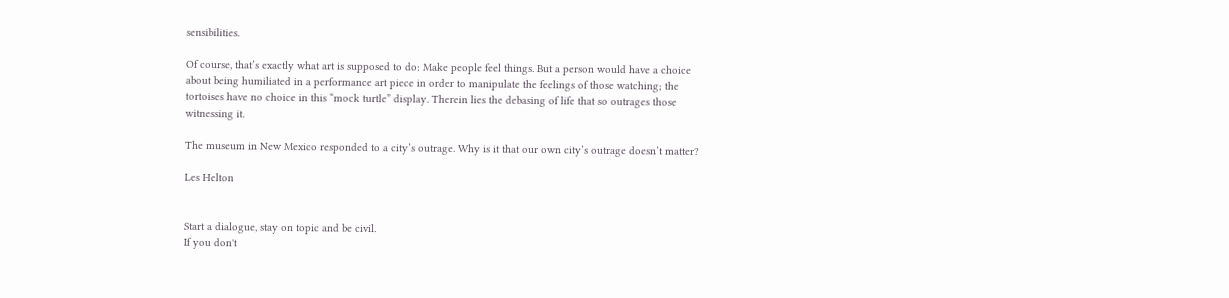sensibilities.

Of course, that’s exactly what art is supposed to do: Make people feel things. But a person would have a choice about being humiliated in a performance art piece in order to manipulate the feelings of those watching; the tortoises have no choice in this “mock turtle” display. Therein lies the debasing of life that so outrages those witnessing it.

The museum in New Mexico responded to a city’s outrage. Why is it that our own city’s outrage doesn’t matter?

Les Helton


Start a dialogue, stay on topic and be civil.
If you don't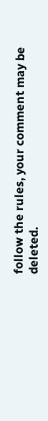follow the rules, your comment may be deleted.